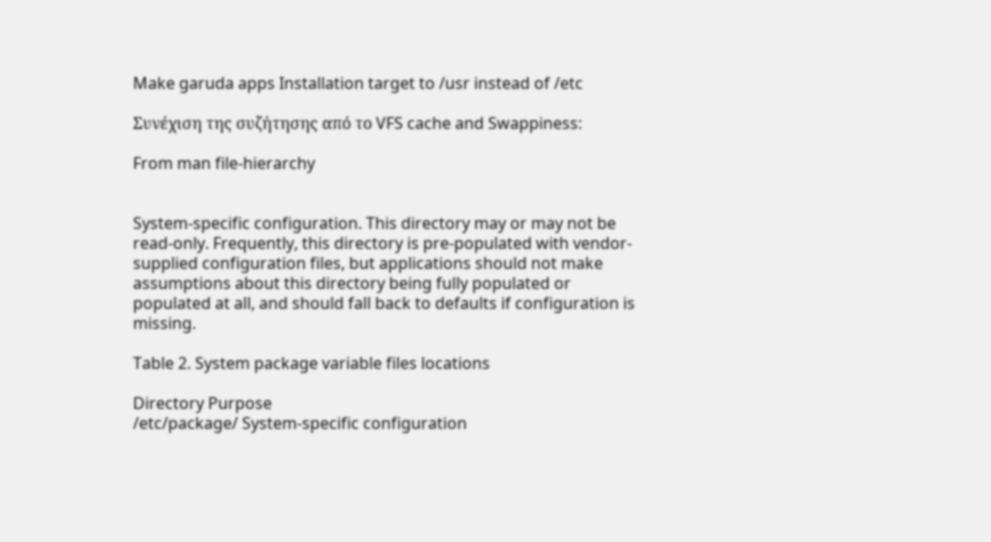Make garuda apps Installation target to /usr instead of /etc

Συνέχιση της συζήτησης από το VFS cache and Swappiness:

From man file-hierarchy


System-specific configuration. This directory may or may not be read-only. Frequently, this directory is pre-populated with vendor-supplied configuration files, but applications should not make assumptions about this directory being fully populated or populated at all, and should fall back to defaults if configuration is missing.

Table 2. System package variable files locations

Directory Purpose
/etc/package/ System-specific configuration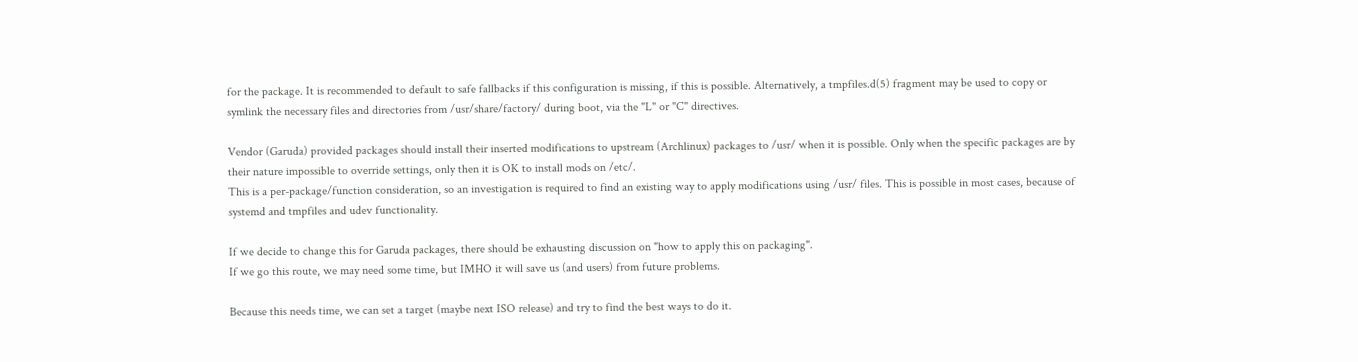for the package. It is recommended to default to safe fallbacks if this configuration is missing, if this is possible. Alternatively, a tmpfiles.d(5) fragment may be used to copy or symlink the necessary files and directories from /usr/share/factory/ during boot, via the "L" or "C" directives.

Vendor (Garuda) provided packages should install their inserted modifications to upstream (Archlinux) packages to /usr/ when it is possible. Only when the specific packages are by their nature impossible to override settings, only then it is OK to install mods on /etc/.
This is a per-package/function consideration, so an investigation is required to find an existing way to apply modifications using /usr/ files. This is possible in most cases, because of systemd and tmpfiles and udev functionality.

If we decide to change this for Garuda packages, there should be exhausting discussion on "how to apply this on packaging".
If we go this route, we may need some time, but IMHO it will save us (and users) from future problems.

Because this needs time, we can set a target (maybe next ISO release) and try to find the best ways to do it.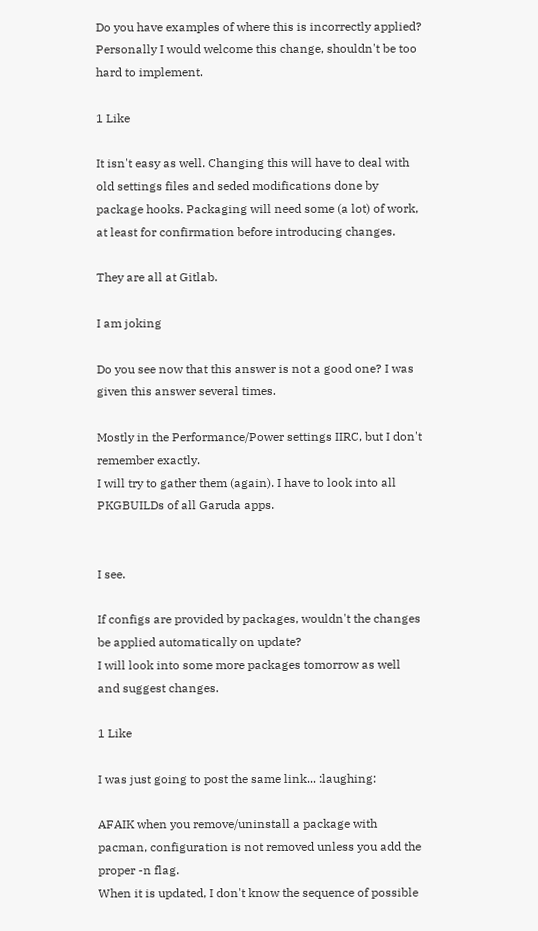Do you have examples of where this is incorrectly applied?
Personally I would welcome this change, shouldn't be too hard to implement.

1 Like

It isn't easy as well. Changing this will have to deal with old settings files and seded modifications done by package hooks. Packaging will need some (a lot) of work, at least for confirmation before introducing changes.

They are all at Gitlab.

I am joking

Do you see now that this answer is not a good one? I was given this answer several times.

Mostly in the Performance/Power settings IIRC, but I don't remember exactly.
I will try to gather them (again). I have to look into all PKGBUILDs of all Garuda apps.


I see.

If configs are provided by packages, wouldn't the changes be applied automatically on update?
I will look into some more packages tomorrow as well and suggest changes.

1 Like

I was just going to post the same link... :laughing:

AFAIK when you remove/uninstall a package with pacman, configuration is not removed unless you add the proper -n flag.
When it is updated, I don't know the sequence of possible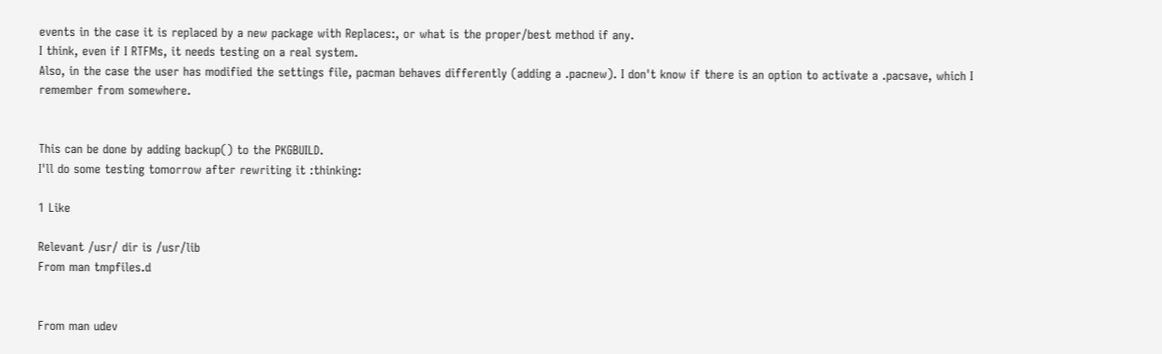events in the case it is replaced by a new package with Replaces:, or what is the proper/best method if any.
I think, even if I RTFMs, it needs testing on a real system.
Also, in the case the user has modified the settings file, pacman behaves differently (adding a .pacnew). I don't know if there is an option to activate a .pacsave, which I remember from somewhere.


This can be done by adding backup() to the PKGBUILD.
I'll do some testing tomorrow after rewriting it :thinking:

1 Like

Relevant /usr/ dir is /usr/lib
From man tmpfiles.d


From man udev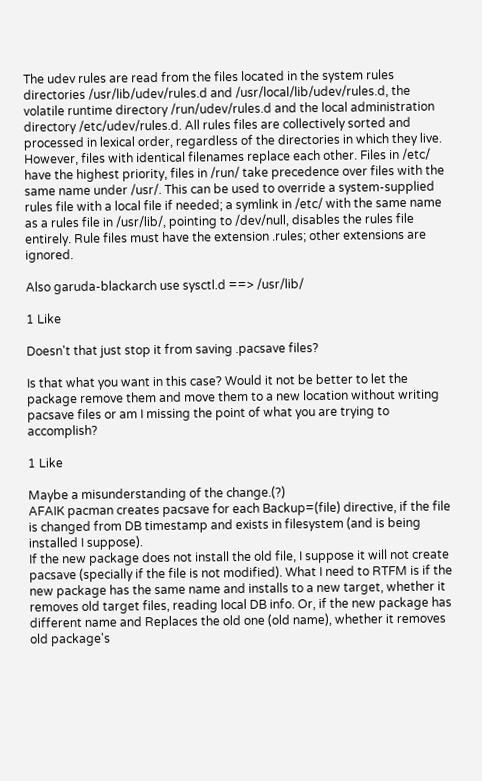The udev rules are read from the files located in the system rules directories /usr/lib/udev/rules.d and /usr/local/lib/udev/rules.d, the volatile runtime directory /run/udev/rules.d and the local administration directory /etc/udev/rules.d. All rules files are collectively sorted and processed in lexical order, regardless of the directories in which they live. However, files with identical filenames replace each other. Files in /etc/ have the highest priority, files in /run/ take precedence over files with the same name under /usr/. This can be used to override a system-supplied rules file with a local file if needed; a symlink in /etc/ with the same name as a rules file in /usr/lib/, pointing to /dev/null, disables the rules file entirely. Rule files must have the extension .rules; other extensions are ignored.

Also garuda-blackarch use sysctl.d ==> /usr/lib/

1 Like

Doesn't that just stop it from saving .pacsave files?

Is that what you want in this case? Would it not be better to let the package remove them and move them to a new location without writing pacsave files or am I missing the point of what you are trying to accomplish?

1 Like

Maybe a misunderstanding of the change.(?)
AFAIK pacman creates pacsave for each Backup=(file) directive, if the file is changed from DB timestamp and exists in filesystem (and is being installed I suppose).
If the new package does not install the old file, I suppose it will not create pacsave (specially if the file is not modified). What I need to RTFM is if the new package has the same name and installs to a new target, whether it removes old target files, reading local DB info. Or, if the new package has different name and Replaces the old one (old name), whether it removes old package's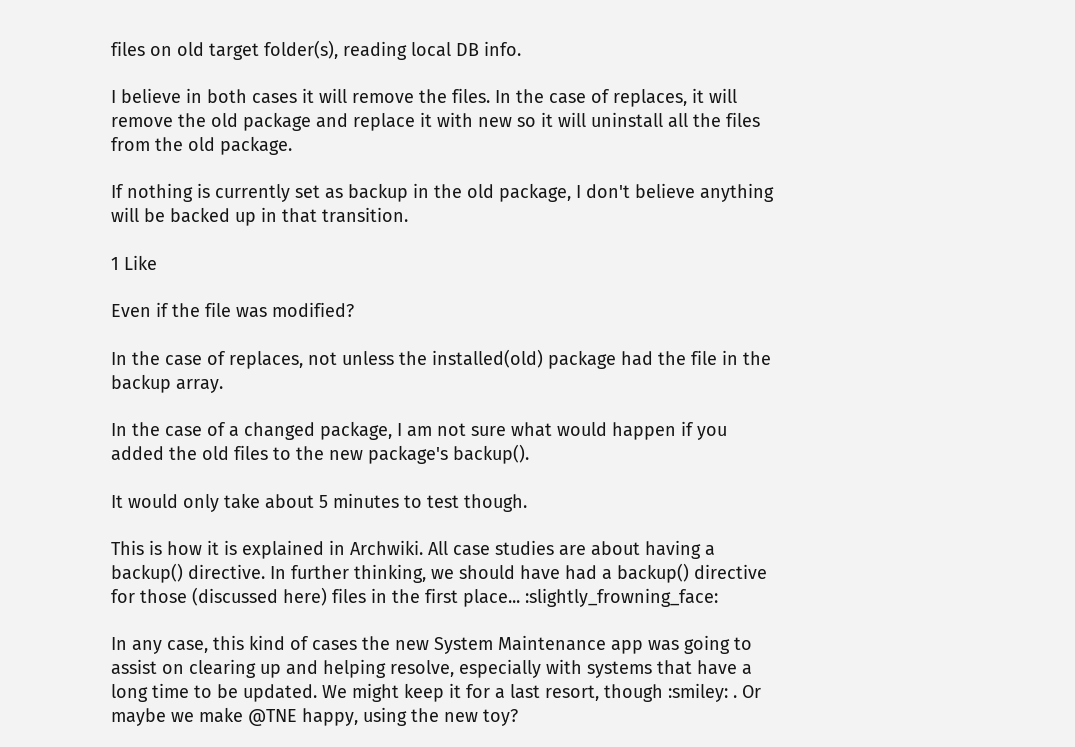files on old target folder(s), reading local DB info.

I believe in both cases it will remove the files. In the case of replaces, it will remove the old package and replace it with new so it will uninstall all the files from the old package.

If nothing is currently set as backup in the old package, I don't believe anything will be backed up in that transition.

1 Like

Even if the file was modified?

In the case of replaces, not unless the installed(old) package had the file in the backup array.

In the case of a changed package, I am not sure what would happen if you added the old files to the new package's backup().

It would only take about 5 minutes to test though.

This is how it is explained in Archwiki. All case studies are about having a backup() directive. In further thinking, we should have had a backup() directive for those (discussed here) files in the first place... :slightly_frowning_face:

In any case, this kind of cases the new System Maintenance app was going to assist on clearing up and helping resolve, especially with systems that have a long time to be updated. We might keep it for a last resort, though :smiley: . Or maybe we make @TNE happy, using the new toy?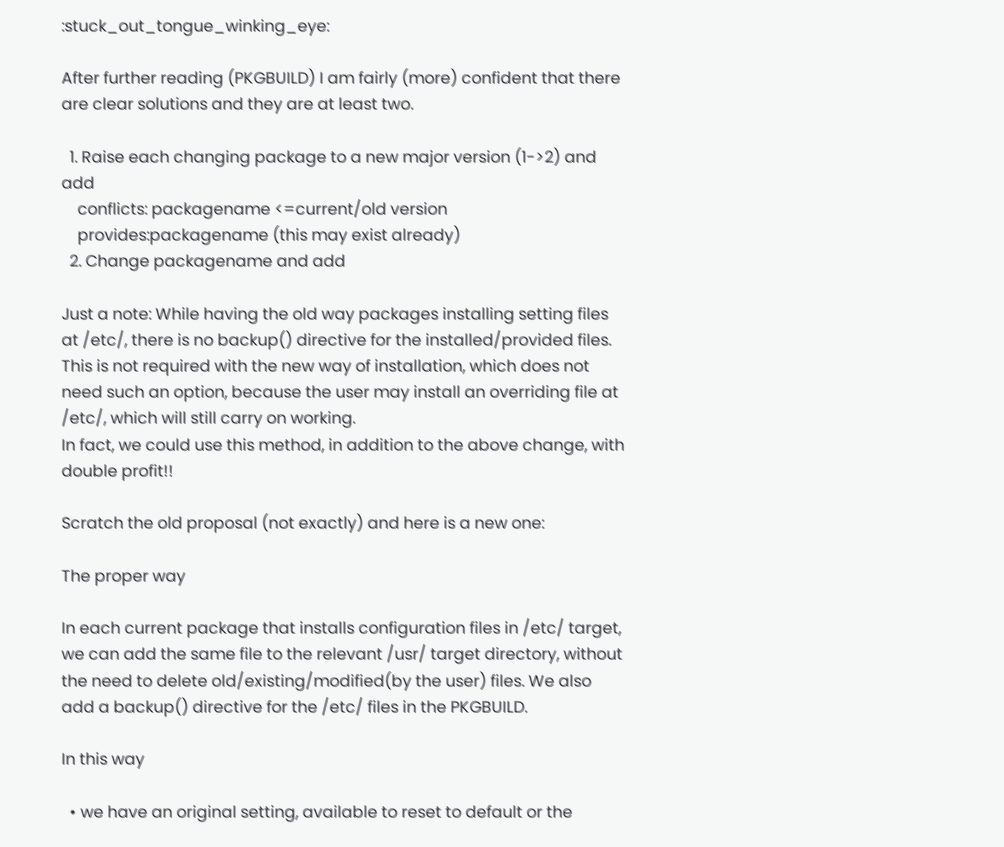:stuck_out_tongue_winking_eye:

After further reading (PKGBUILD) I am fairly (more) confident that there are clear solutions and they are at least two.

  1. Raise each changing package to a new major version (1->2) and add
    conflicts: packagename <=current/old version
    provides:packagename (this may exist already)
  2. Change packagename and add

Just a note: While having the old way packages installing setting files at /etc/, there is no backup() directive for the installed/provided files. This is not required with the new way of installation, which does not need such an option, because the user may install an overriding file at /etc/, which will still carry on working.
In fact, we could use this method, in addition to the above change, with double profit!!

Scratch the old proposal (not exactly) and here is a new one:

The proper way

In each current package that installs configuration files in /etc/ target, we can add the same file to the relevant /usr/ target directory, without the need to delete old/existing/modified(by the user) files. We also add a backup() directive for the /etc/ files in the PKGBUILD.

In this way

  • we have an original setting, available to reset to default or the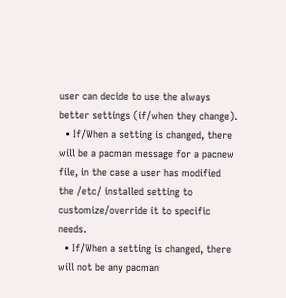user can decide to use the always better settings (if/when they change).
  • If/When a setting is changed, there will be a pacman message for a pacnew file, in the case a user has modified the /etc/ installed setting to customize/override it to specific needs.
  • If/When a setting is changed, there will not be any pacman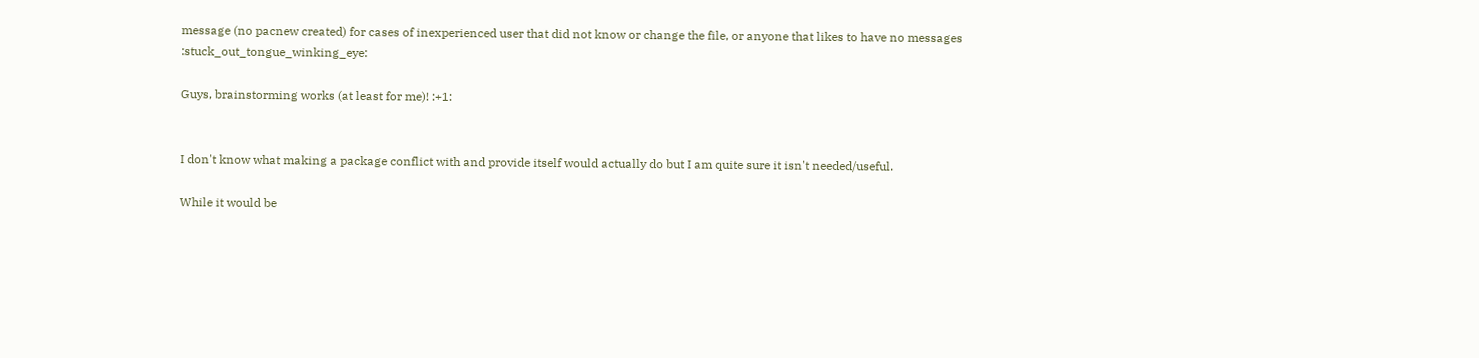message (no pacnew created) for cases of inexperienced user that did not know or change the file, or anyone that likes to have no messages :stuck_out_tongue_winking_eye:

Guys, brainstorming works (at least for me)! :+1:


I don't know what making a package conflict with and provide itself would actually do but I am quite sure it isn't needed/useful.

While it would be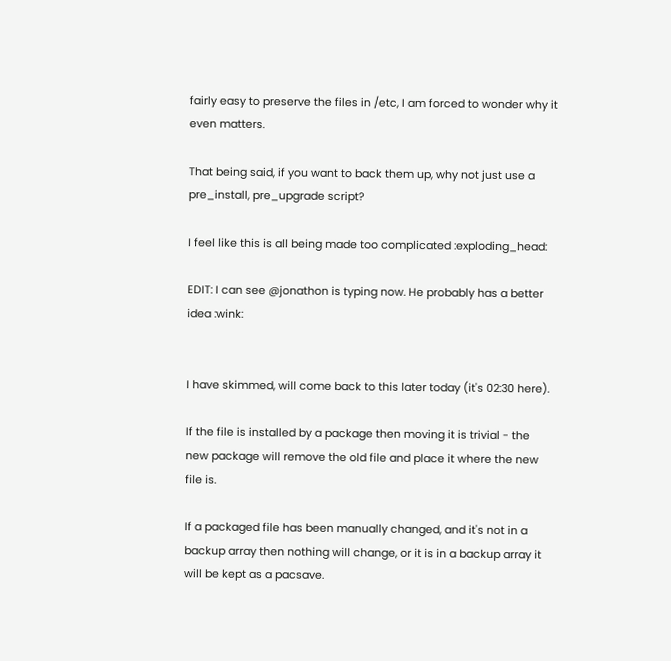fairly easy to preserve the files in /etc, I am forced to wonder why it even matters.

That being said, if you want to back them up, why not just use a pre_install, pre_upgrade script?

I feel like this is all being made too complicated :exploding_head:

EDIT: I can see @jonathon is typing now. He probably has a better idea :wink:


I have skimmed, will come back to this later today (it's 02:30 here).

If the file is installed by a package then moving it is trivial - the new package will remove the old file and place it where the new file is.

If a packaged file has been manually changed, and it's not in a backup array then nothing will change, or it is in a backup array it will be kept as a pacsave.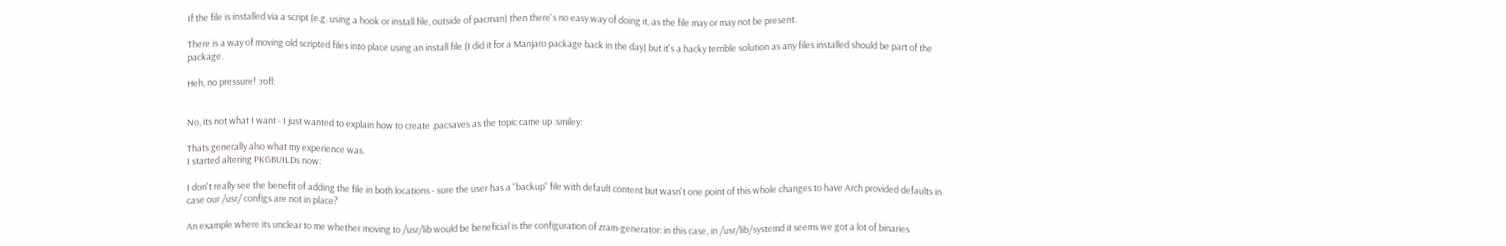If the file is installed via a script (e.g. using a hook or install file, outside of pacman) then there's no easy way of doing it, as the file may or may not be present.

There is a way of moving old scripted files into place using an install file (I did it for a Manjaro package back in the day) but it's a hacky terrible solution as any files installed should be part of the package.

Heh, no pressure! :rofl:


No, its not what I want - I just wanted to explain how to create .pacsaves as the topic came up :smiley:

Thats generally also what my experience was.
I started altering PKGBUILDs now:

I don't really see the benefit of adding the file in both locations - sure the user has a "backup" file with default content but wasn't one point of this whole changes to have Arch provided defaults in case our /usr/ configs are not in place?

An example where its unclear to me whether moving to /usr/lib would be beneficial is the configuration of zram-generator: in this case, in /usr/lib/systemd it seems we got a lot of binaries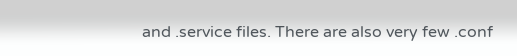and .service files. There are also very few .conf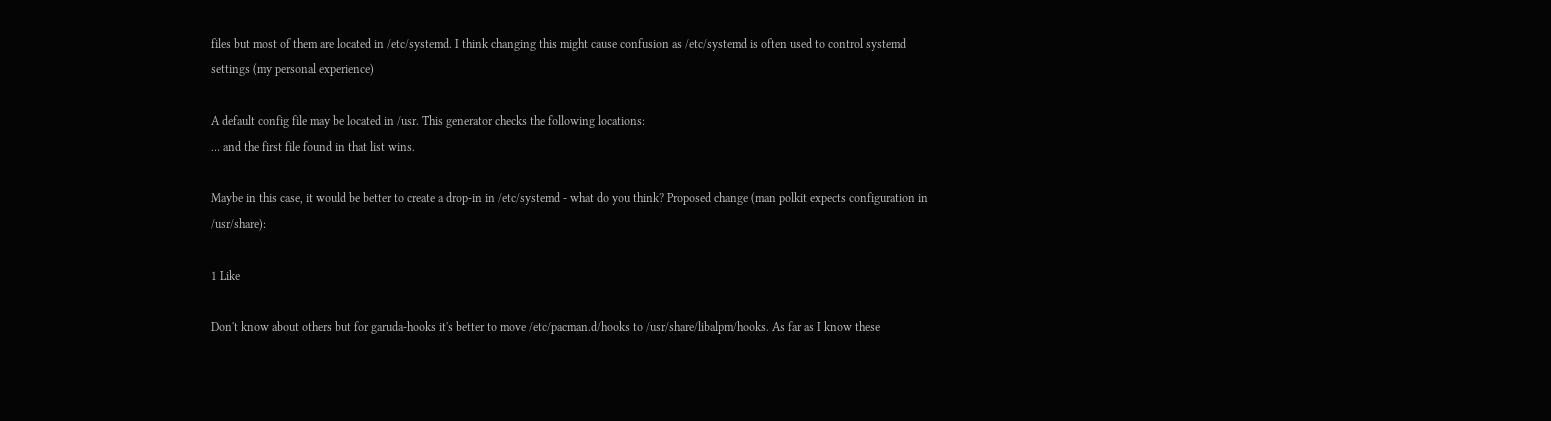files but most of them are located in /etc/systemd. I think changing this might cause confusion as /etc/systemd is often used to control systemd settings (my personal experience)

A default config file may be located in /usr. This generator checks the following locations:
… and the first file found in that list wins.

Maybe in this case, it would be better to create a drop-in in /etc/systemd - what do you think? Proposed change (man polkit expects configuration in /usr/share):

1 Like

Don't know about others but for garuda-hooks it's better to move /etc/pacman.d/hooks to /usr/share/libalpm/hooks. As far as I know these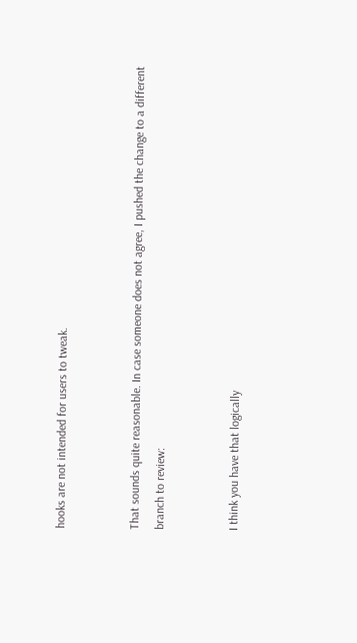hooks are not intended for users to tweak.


That sounds quite reasonable. In case someone does not agree, I pushed the change to a different branch to review:


I think you have that logically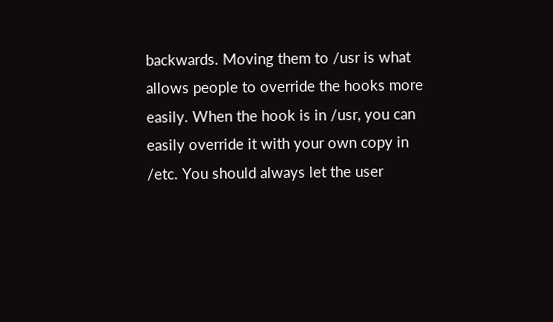backwards. Moving them to /usr is what allows people to override the hooks more easily. When the hook is in /usr, you can easily override it with your own copy in /etc. You should always let the user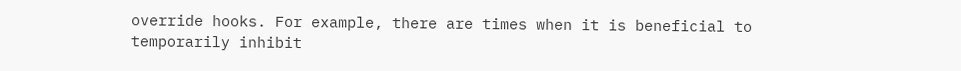override hooks. For example, there are times when it is beneficial to temporarily inhibit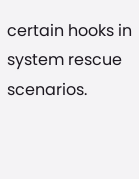certain hooks in system rescue scenarios.